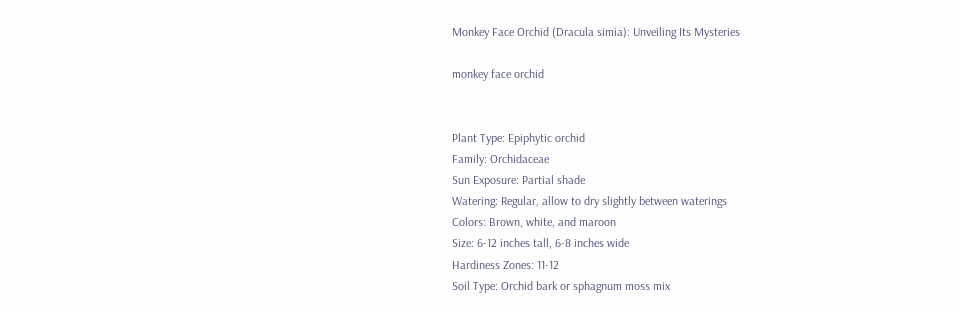Monkey Face Orchid (Dracula simia): Unveiling Its Mysteries

monkey face orchid


Plant Type: Epiphytic orchid
Family: Orchidaceae
Sun Exposure: Partial shade
Watering: Regular, allow to dry slightly between waterings
Colors: Brown, white, and maroon
Size: 6-12 inches tall, 6-8 inches wide
Hardiness Zones: 11-12
Soil Type: Orchid bark or sphagnum moss mix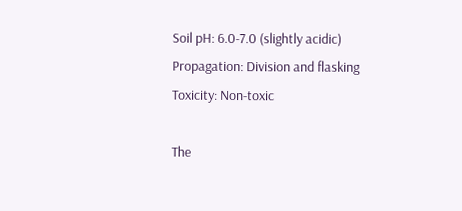Soil pH: 6.0-7.0 (slightly acidic)
Propagation: Division and flasking
Toxicity: Non-toxic

The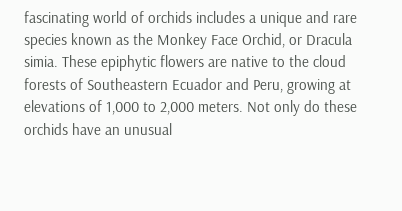fascinating world of orchids includes a unique and rare species known as the Monkey Face Orchid, or Dracula simia. These epiphytic flowers are native to the cloud forests of Southeastern Ecuador and Peru, growing at elevations of 1,000 to 2,000 meters. Not only do these orchids have an unusual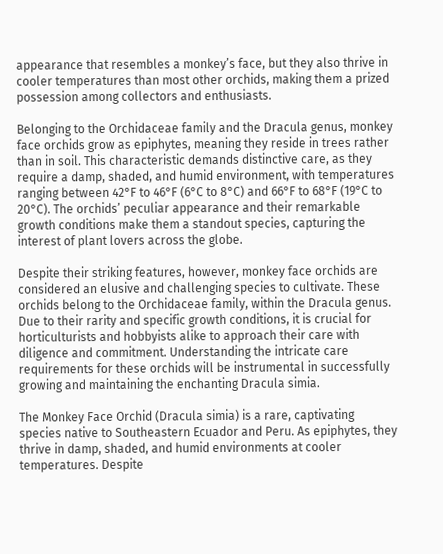appearance that resembles a monkey’s face, but they also thrive in cooler temperatures than most other orchids, making them a prized possession among collectors and enthusiasts.

Belonging to the Orchidaceae family and the Dracula genus, monkey face orchids grow as epiphytes, meaning they reside in trees rather than in soil. This characteristic demands distinctive care, as they require a damp, shaded, and humid environment, with temperatures ranging between 42°F to 46°F (6°C to 8°C) and 66°F to 68°F (19°C to 20°C). The orchids’ peculiar appearance and their remarkable growth conditions make them a standout species, capturing the interest of plant lovers across the globe.

Despite their striking features, however, monkey face orchids are considered an elusive and challenging species to cultivate. These orchids belong to the Orchidaceae family, within the Dracula genus. Due to their rarity and specific growth conditions, it is crucial for horticulturists and hobbyists alike to approach their care with diligence and commitment. Understanding the intricate care requirements for these orchids will be instrumental in successfully growing and maintaining the enchanting Dracula simia.

The Monkey Face Orchid (Dracula simia) is a rare, captivating species native to Southeastern Ecuador and Peru. As epiphytes, they thrive in damp, shaded, and humid environments at cooler temperatures. Despite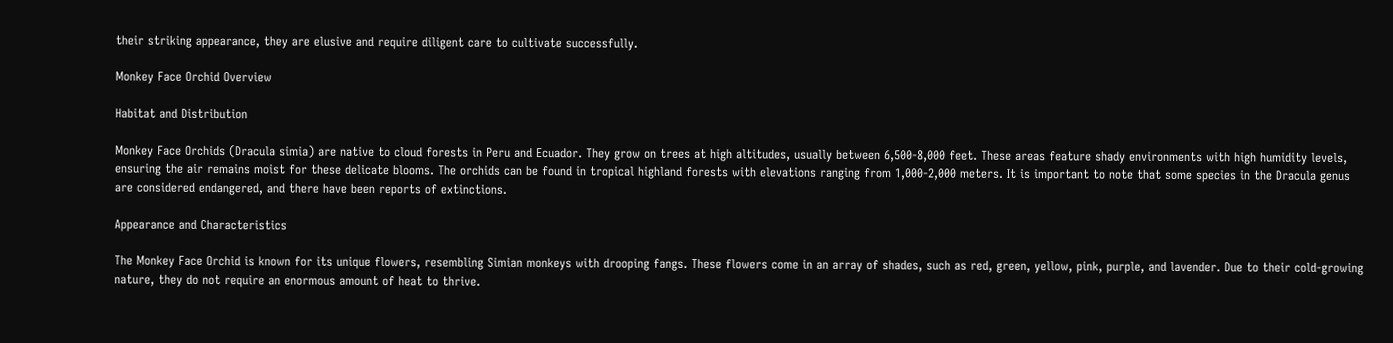their striking appearance, they are elusive and require diligent care to cultivate successfully.

Monkey Face Orchid Overview

Habitat and Distribution

Monkey Face Orchids (Dracula simia) are native to cloud forests in Peru and Ecuador. They grow on trees at high altitudes, usually between 6,500-8,000 feet. These areas feature shady environments with high humidity levels, ensuring the air remains moist for these delicate blooms. The orchids can be found in tropical highland forests with elevations ranging from 1,000-2,000 meters. It is important to note that some species in the Dracula genus are considered endangered, and there have been reports of extinctions.

Appearance and Characteristics

The Monkey Face Orchid is known for its unique flowers, resembling Simian monkeys with drooping fangs. These flowers come in an array of shades, such as red, green, yellow, pink, purple, and lavender. Due to their cold-growing nature, they do not require an enormous amount of heat to thrive.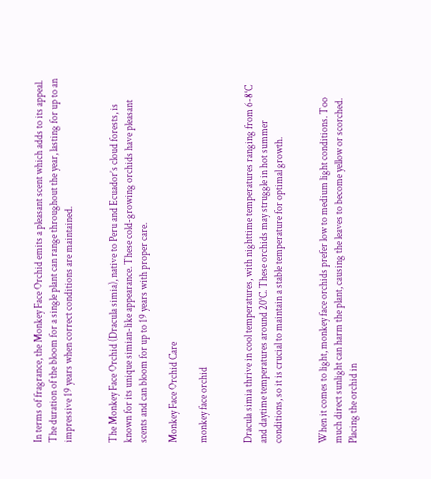In terms of fragrance, the Monkey Face Orchid emits a pleasant scent which adds to its appeal. The duration of the bloom for a single plant can range throughout the year, lasting for up to an impressive 19 years when correct conditions are maintained.


The Monkey Face Orchid (Dracula simia), native to Peru and Ecuador’s cloud forests, is known for its unique simian-like appearance. These cold-growing orchids have pleasant scents and can bloom for up to 19 years with proper care.

Monkey Face Orchid Care

monkey face orchid


Dracula simia thrive in cool temperatures, with nighttime temperatures ranging from 6-8°C and daytime temperatures around 20°C. These orchids may struggle in hot summer conditions, so it is crucial to maintain a stable temperature for optimal growth.


When it comes to light, monkey face orchids prefer low to medium light conditions. Too much direct sunlight can harm the plant, causing the leaves to become yellow or scorched. Placing the orchid in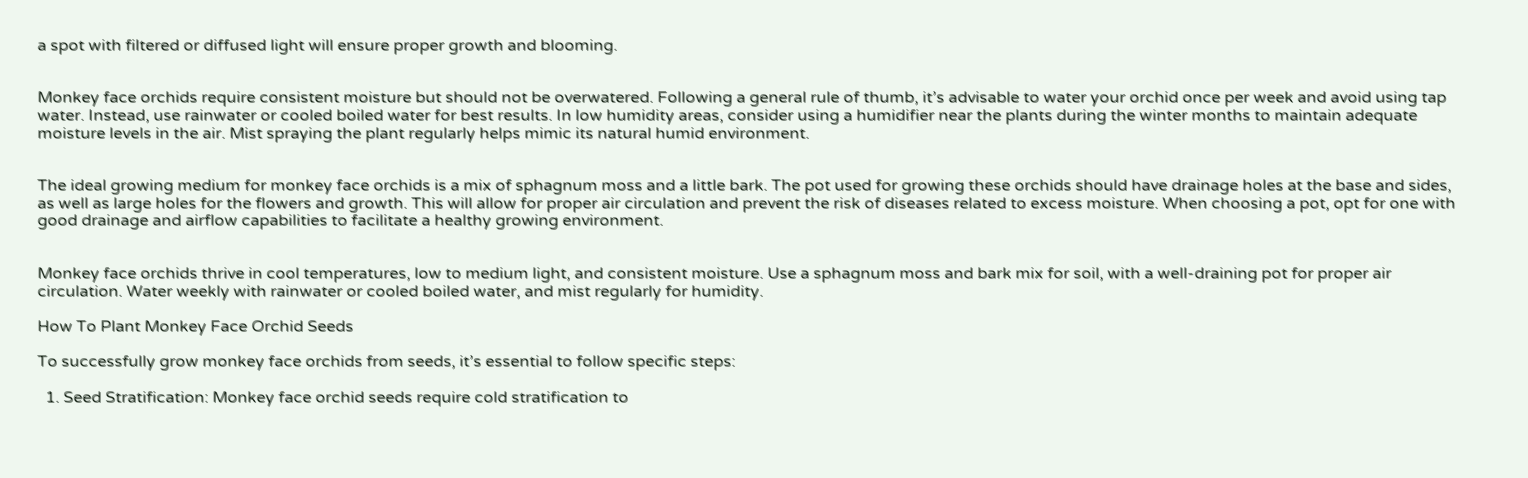a spot with filtered or diffused light will ensure proper growth and blooming.


Monkey face orchids require consistent moisture but should not be overwatered. Following a general rule of thumb, it’s advisable to water your orchid once per week and avoid using tap water. Instead, use rainwater or cooled boiled water for best results. In low humidity areas, consider using a humidifier near the plants during the winter months to maintain adequate moisture levels in the air. Mist spraying the plant regularly helps mimic its natural humid environment.


The ideal growing medium for monkey face orchids is a mix of sphagnum moss and a little bark. The pot used for growing these orchids should have drainage holes at the base and sides, as well as large holes for the flowers and growth. This will allow for proper air circulation and prevent the risk of diseases related to excess moisture. When choosing a pot, opt for one with good drainage and airflow capabilities to facilitate a healthy growing environment.


Monkey face orchids thrive in cool temperatures, low to medium light, and consistent moisture. Use a sphagnum moss and bark mix for soil, with a well-draining pot for proper air circulation. Water weekly with rainwater or cooled boiled water, and mist regularly for humidity.

How To Plant Monkey Face Orchid Seeds

To successfully grow monkey face orchids from seeds, it’s essential to follow specific steps:

  1. Seed Stratification: Monkey face orchid seeds require cold stratification to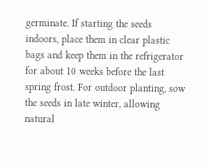germinate. If starting the seeds indoors, place them in clear plastic bags and keep them in the refrigerator for about 10 weeks before the last spring frost. For outdoor planting, sow the seeds in late winter, allowing natural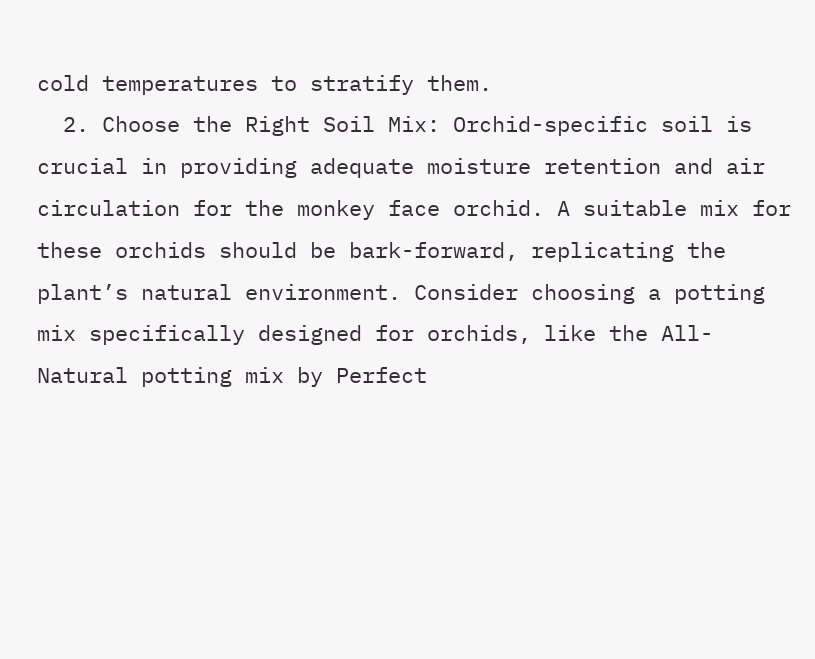cold temperatures to stratify them.
  2. Choose the Right Soil Mix: Orchid-specific soil is crucial in providing adequate moisture retention and air circulation for the monkey face orchid. A suitable mix for these orchids should be bark-forward, replicating the plant’s natural environment. Consider choosing a potting mix specifically designed for orchids, like the All-Natural potting mix by Perfect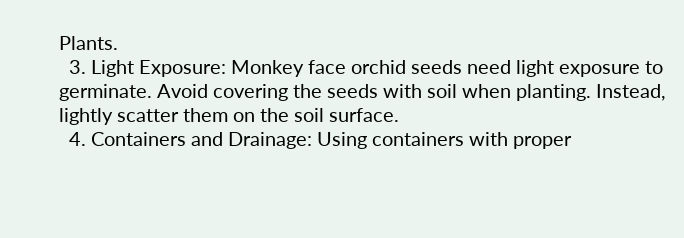Plants.
  3. Light Exposure: Monkey face orchid seeds need light exposure to germinate. Avoid covering the seeds with soil when planting. Instead, lightly scatter them on the soil surface.
  4. Containers and Drainage: Using containers with proper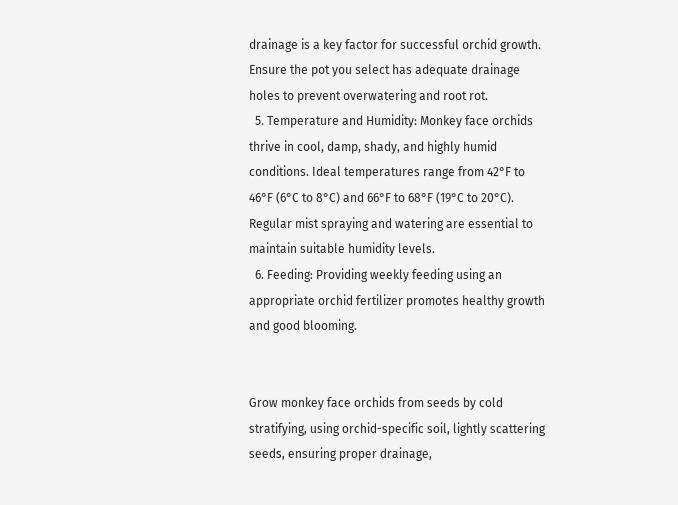drainage is a key factor for successful orchid growth. Ensure the pot you select has adequate drainage holes to prevent overwatering and root rot.
  5. Temperature and Humidity: Monkey face orchids thrive in cool, damp, shady, and highly humid conditions. Ideal temperatures range from 42°F to 46°F (6°C to 8°C) and 66°F to 68°F (19°C to 20°C). Regular mist spraying and watering are essential to maintain suitable humidity levels.
  6. Feeding: Providing weekly feeding using an appropriate orchid fertilizer promotes healthy growth and good blooming.


Grow monkey face orchids from seeds by cold stratifying, using orchid-specific soil, lightly scattering seeds, ensuring proper drainage,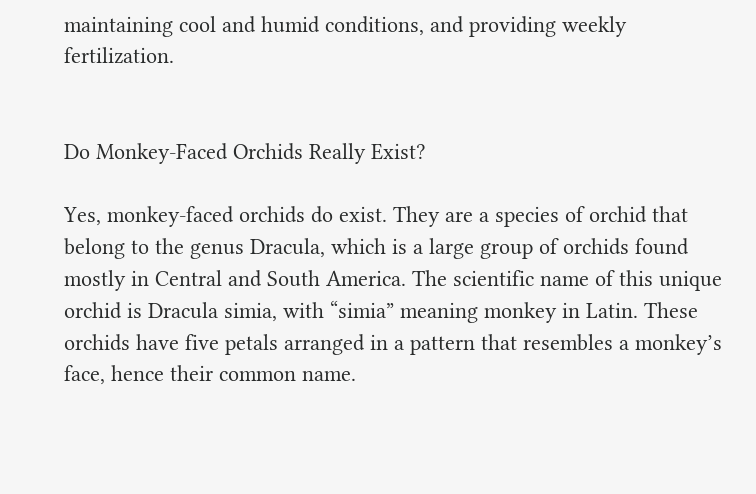maintaining cool and humid conditions, and providing weekly fertilization.


Do Monkey-Faced Orchids Really Exist?

Yes, monkey-faced orchids do exist. They are a species of orchid that belong to the genus Dracula, which is a large group of orchids found mostly in Central and South America. The scientific name of this unique orchid is Dracula simia, with “simia” meaning monkey in Latin. These orchids have five petals arranged in a pattern that resembles a monkey’s face, hence their common name.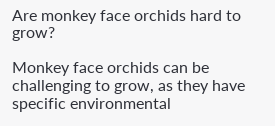Are monkey face orchids hard to grow?

Monkey face orchids can be challenging to grow, as they have specific environmental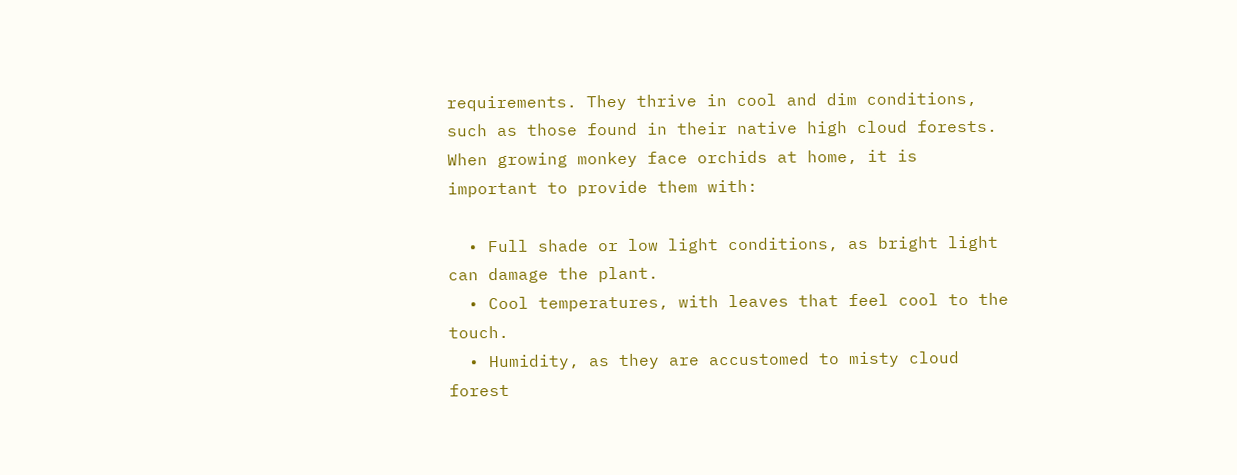requirements. They thrive in cool and dim conditions, such as those found in their native high cloud forests. When growing monkey face orchids at home, it is important to provide them with:

  • Full shade or low light conditions, as bright light can damage the plant.
  • Cool temperatures, with leaves that feel cool to the touch.
  • Humidity, as they are accustomed to misty cloud forest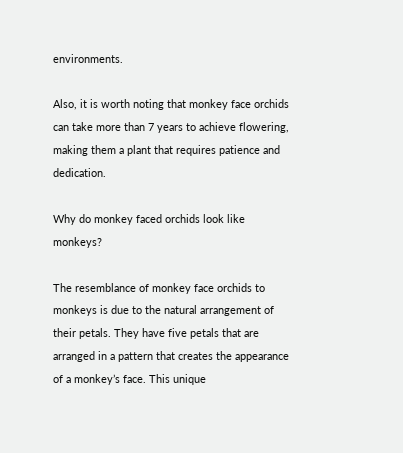environments.

Also, it is worth noting that monkey face orchids can take more than 7 years to achieve flowering, making them a plant that requires patience and dedication.

Why do monkey faced orchids look like monkeys?

The resemblance of monkey face orchids to monkeys is due to the natural arrangement of their petals. They have five petals that are arranged in a pattern that creates the appearance of a monkey’s face. This unique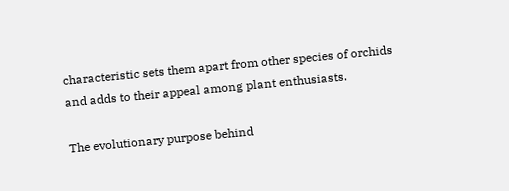characteristic sets them apart from other species of orchids and adds to their appeal among plant enthusiasts.

The evolutionary purpose behind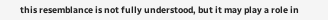this resemblance is not fully understood, but it may play a role in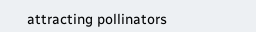attracting pollinators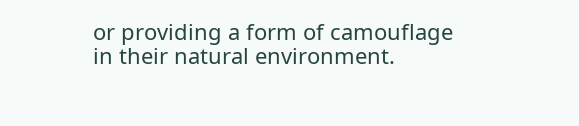or providing a form of camouflage in their natural environment.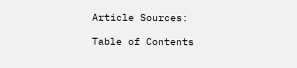Article Sources:

Table of Contents